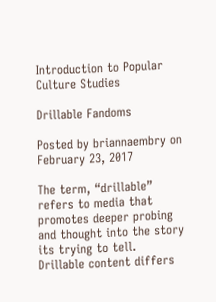Introduction to Popular Culture Studies

Drillable Fandoms

Posted by briannaembry on February 23, 2017

The term, “drillable” refers to media that promotes deeper probing and thought into the story its trying to tell. Drillable content differs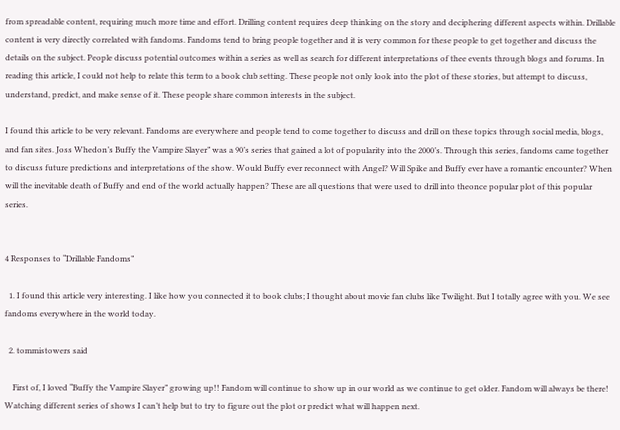from spreadable content, requiring much more time and effort. Drilling content requires deep thinking on the story and deciphering different aspects within. Drillable content is very directly correlated with fandoms. Fandoms tend to bring people together and it is very common for these people to get together and discuss the details on the subject. People discuss potential outcomes within a series as well as search for different interpretations of thee events through blogs and forums. In reading this article, I could not help to relate this term to a book club setting. These people not only look into the plot of these stories, but attempt to discuss, understand, predict, and make sense of it. These people share common interests in the subject.

I found this article to be very relevant. Fandoms are everywhere and people tend to come together to discuss and drill on these topics through social media, blogs, and fan sites. Joss Whedon’s Buffy the Vampire Slayer” was a 90’s series that gained a lot of popularity into the 2000’s. Through this series, fandoms came together to discuss future predictions and interpretations of the show. Would Buffy ever reconnect with Angel? Will Spike and Buffy ever have a romantic encounter? When will the inevitable death of Buffy and end of the world actually happen? These are all questions that were used to drill into theonce popular plot of this popular series.


4 Responses to “Drillable Fandoms”

  1. I found this article very interesting. I like how you connected it to book clubs; I thought about movie fan clubs like Twilight. But I totally agree with you. We see fandoms everywhere in the world today.

  2. tommistowers said

    First of, I loved “Buffy the Vampire Slayer” growing up!! Fandom will continue to show up in our world as we continue to get older. Fandom will always be there! Watching different series of shows I can’t help but to try to figure out the plot or predict what will happen next.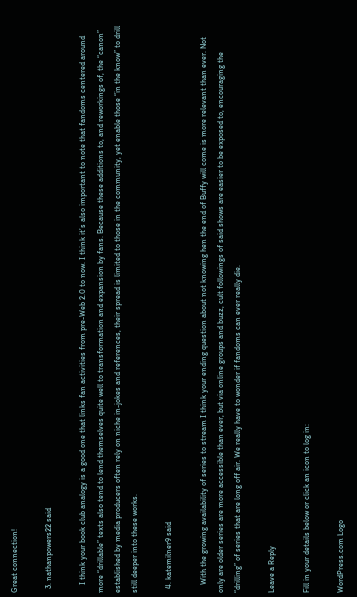Great connection!

  3. nathanpowers22 said

    I think your book club analogy is a good one that links fan activities from pre-Web 2.0 to now. I think it’s also important to note that fandoms centered around more “drillable” texts also tend to lend themselves quite well to transformation and expansion by fans. Because these additions to, and reworkings of, the “canon” established by media producers often rely on niche in-jokes and references, their spread is limited to those in the community, yet enable those “in the know” to drill still deeper into these works.

  4. katemilner9 said

    With the growing availability of series to stream I think your ending question about not knowing hen the end of Buffy will come is more relevant than ever. Not only are older series are more accessible than ever, but via online groups and buzz, cult followings of said shows are easier to be exposed to, encouraging the “drilling” of series that are long off air. We really have to wonder if fandoms can ever really die.

Leave a Reply

Fill in your details below or click an icon to log in:

WordPress.com Logo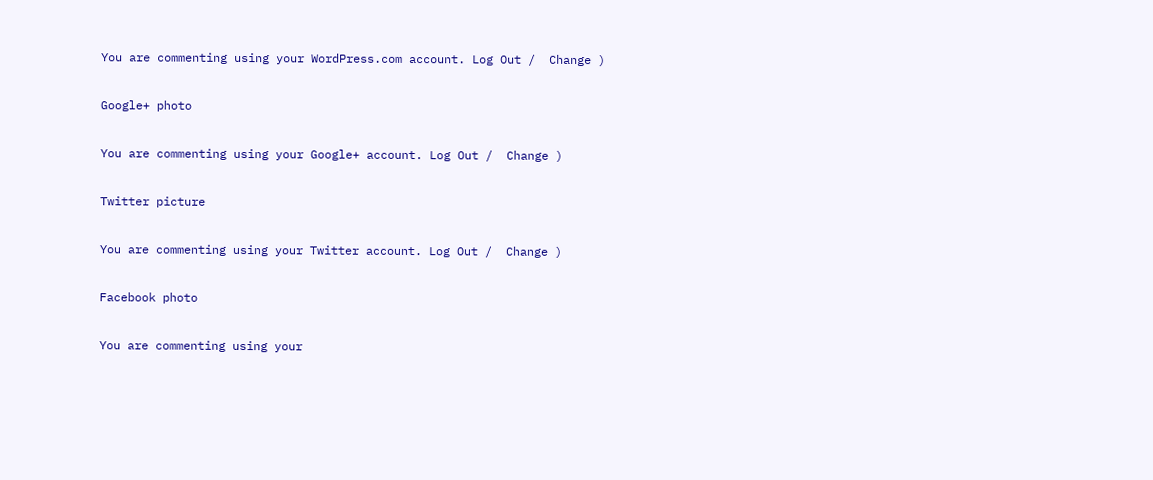You are commenting using your WordPress.com account. Log Out /  Change )

Google+ photo

You are commenting using your Google+ account. Log Out /  Change )

Twitter picture

You are commenting using your Twitter account. Log Out /  Change )

Facebook photo

You are commenting using your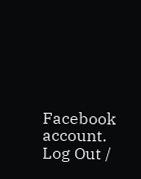Facebook account. Log Out /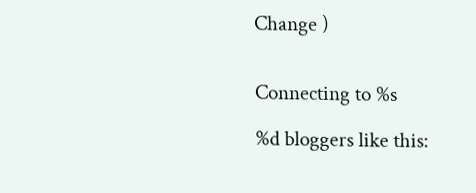Change )


Connecting to %s

%d bloggers like this: